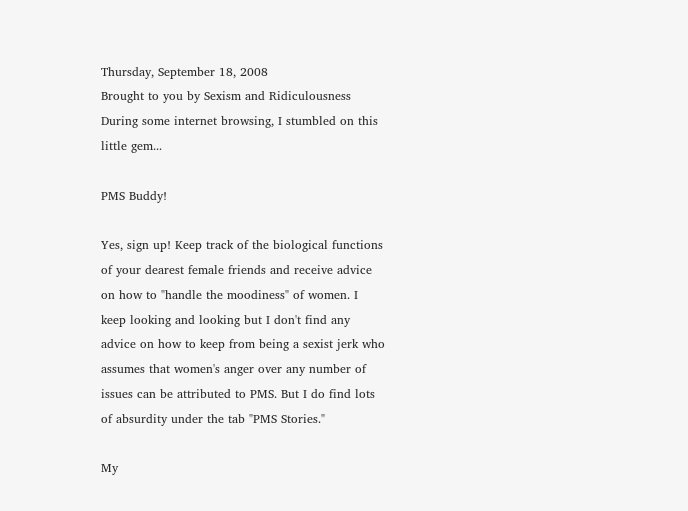Thursday, September 18, 2008
Brought to you by Sexism and Ridiculousness
During some internet browsing, I stumbled on this little gem...

PMS Buddy!

Yes, sign up! Keep track of the biological functions of your dearest female friends and receive advice on how to "handle the moodiness" of women. I keep looking and looking but I don't find any advice on how to keep from being a sexist jerk who assumes that women's anger over any number of issues can be attributed to PMS. But I do find lots of absurdity under the tab "PMS Stories."

My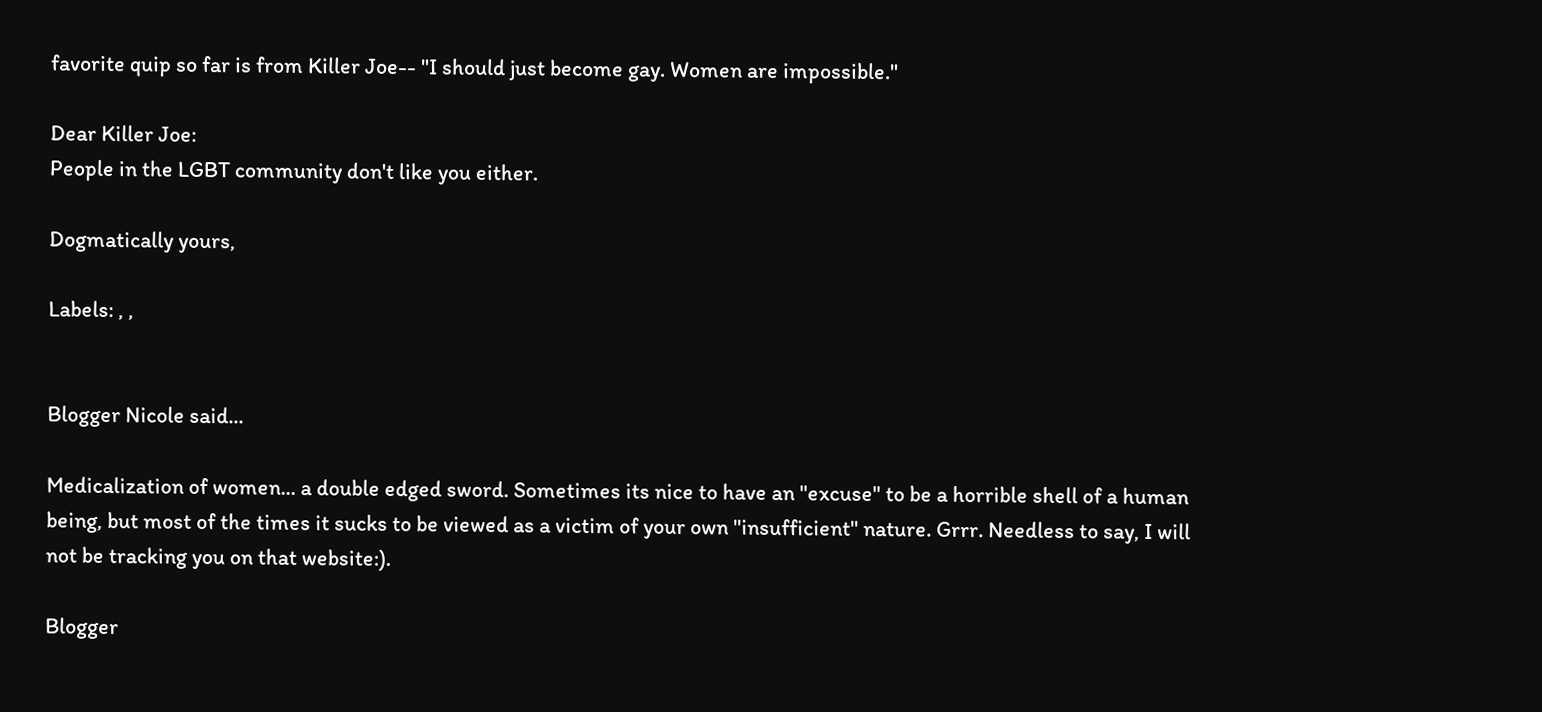favorite quip so far is from Killer Joe-- "I should just become gay. Women are impossible."

Dear Killer Joe:
People in the LGBT community don't like you either.

Dogmatically yours,

Labels: , ,


Blogger Nicole said...

Medicalization of women... a double edged sword. Sometimes its nice to have an "excuse" to be a horrible shell of a human being, but most of the times it sucks to be viewed as a victim of your own "insufficient" nature. Grrr. Needless to say, I will not be tracking you on that website:).

Blogger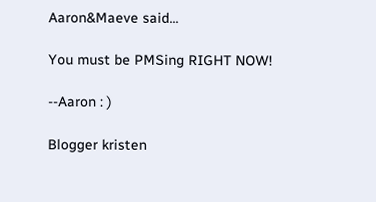Aaron&Maeve said...

You must be PMSing RIGHT NOW!

--Aaron : )

Blogger kristen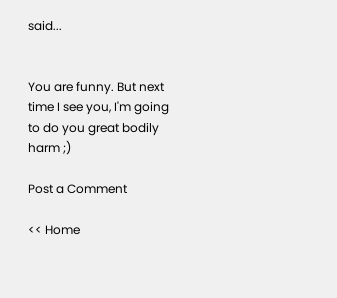said...


You are funny. But next time I see you, I'm going to do you great bodily harm ;)

Post a Comment

<< Home